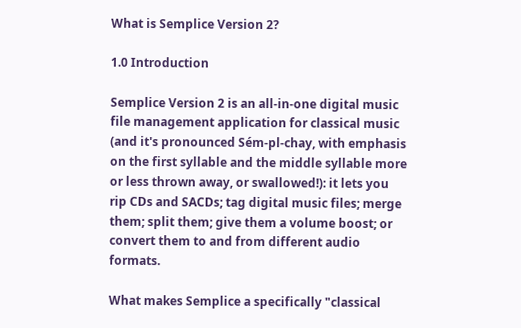What is Semplice Version 2?

1.0 Introduction

Semplice Version 2 is an all-in-one digital music file management application for classical music (and it's pronounced Sém-pl-chay, with emphasis on the first syllable and the middle syllable more or less thrown away, or swallowed!): it lets you rip CDs and SACDs; tag digital music files; merge them; split them; give them a volume boost; or convert them to and from different audio formats.

What makes Semplice a specifically "classical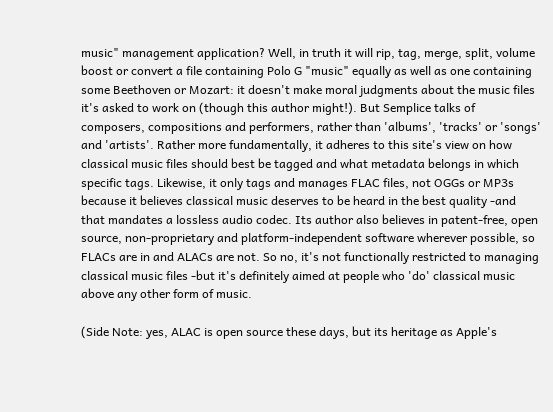music" management application? Well, in truth it will rip, tag, merge, split, volume boost or convert a file containing Polo G "music" equally as well as one containing some Beethoven or Mozart: it doesn't make moral judgments about the music files it's asked to work on (though this author might!). But Semplice talks of composers, compositions and performers, rather than 'albums', 'tracks' or 'songs' and 'artists'. Rather more fundamentally, it adheres to this site's view on how classical music files should best be tagged and what metadata belongs in which specific tags. Likewise, it only tags and manages FLAC files, not OGGs or MP3s because it believes classical music deserves to be heard in the best quality -and that mandates a lossless audio codec. Its author also believes in patent-free, open source, non-proprietary and platform-independent software wherever possible, so FLACs are in and ALACs are not. So no, it's not functionally restricted to managing classical music files -but it's definitely aimed at people who 'do' classical music above any other form of music.

(Side Note: yes, ALAC is open source these days, but its heritage as Apple's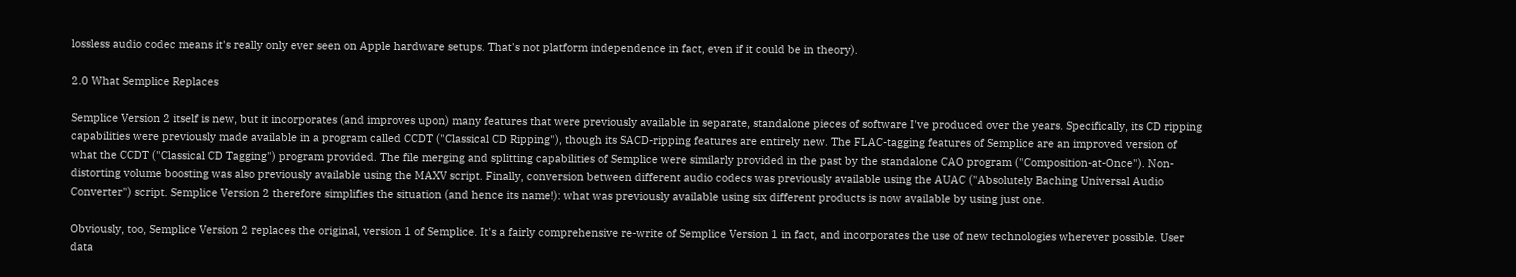lossless audio codec means it's really only ever seen on Apple hardware setups. That's not platform independence in fact, even if it could be in theory).

2.0 What Semplice Replaces

Semplice Version 2 itself is new, but it incorporates (and improves upon) many features that were previously available in separate, standalone pieces of software I've produced over the years. Specifically, its CD ripping capabilities were previously made available in a program called CCDT ("Classical CD Ripping"), though its SACD-ripping features are entirely new. The FLAC-tagging features of Semplice are an improved version of what the CCDT ("Classical CD Tagging") program provided. The file merging and splitting capabilities of Semplice were similarly provided in the past by the standalone CAO program ("Composition-at-Once"). Non-distorting volume boosting was also previously available using the MAXV script. Finally, conversion between different audio codecs was previously available using the AUAC ("Absolutely Baching Universal Audio Converter") script. Semplice Version 2 therefore simplifies the situation (and hence its name!): what was previously available using six different products is now available by using just one.

Obviously, too, Semplice Version 2 replaces the original, version 1 of Semplice. It's a fairly comprehensive re-write of Semplice Version 1 in fact, and incorporates the use of new technologies wherever possible. User data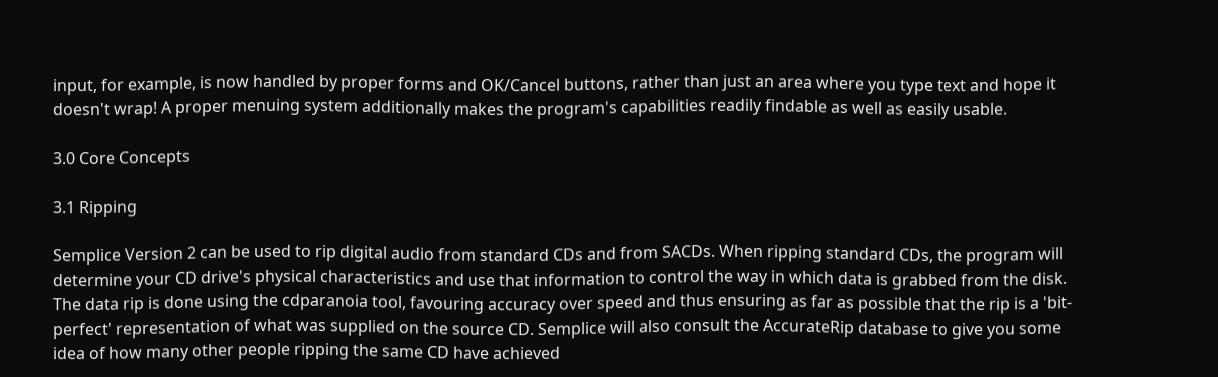input, for example, is now handled by proper forms and OK/Cancel buttons, rather than just an area where you type text and hope it doesn't wrap! A proper menuing system additionally makes the program's capabilities readily findable as well as easily usable.

3.0 Core Concepts

3.1 Ripping

Semplice Version 2 can be used to rip digital audio from standard CDs and from SACDs. When ripping standard CDs, the program will determine your CD drive's physical characteristics and use that information to control the way in which data is grabbed from the disk. The data rip is done using the cdparanoia tool, favouring accuracy over speed and thus ensuring as far as possible that the rip is a 'bit-perfect' representation of what was supplied on the source CD. Semplice will also consult the AccurateRip database to give you some idea of how many other people ripping the same CD have achieved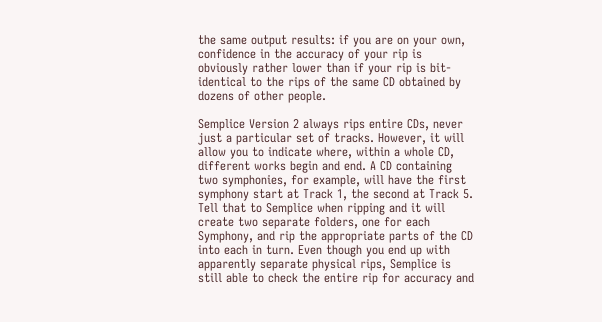the same output results: if you are on your own, confidence in the accuracy of your rip is obviously rather lower than if your rip is bit-identical to the rips of the same CD obtained by dozens of other people.

Semplice Version 2 always rips entire CDs, never just a particular set of tracks. However, it will allow you to indicate where, within a whole CD, different works begin and end. A CD containing two symphonies, for example, will have the first symphony start at Track 1, the second at Track 5. Tell that to Semplice when ripping and it will create two separate folders, one for each Symphony, and rip the appropriate parts of the CD into each in turn. Even though you end up with apparently separate physical rips, Semplice is still able to check the entire rip for accuracy and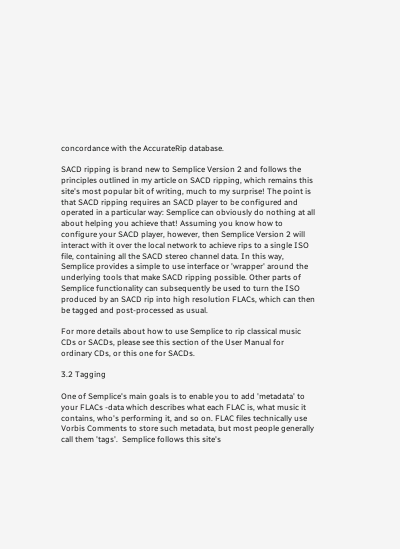concordance with the AccurateRip database.

SACD ripping is brand new to Semplice Version 2 and follows the principles outlined in my article on SACD ripping, which remains this site's most popular bit of writing, much to my surprise! The point is that SACD ripping requires an SACD player to be configured and operated in a particular way: Semplice can obviously do nothing at all about helping you achieve that! Assuming you know how to configure your SACD player, however, then Semplice Version 2 will interact with it over the local network to achieve rips to a single ISO file, containing all the SACD stereo channel data. In this way, Semplice provides a simple to use interface or 'wrapper' around the underlying tools that make SACD ripping possible. Other parts of Semplice functionality can subsequently be used to turn the ISO produced by an SACD rip into high resolution FLACs, which can then be tagged and post-processed as usual.

For more details about how to use Semplice to rip classical music CDs or SACDs, please see this section of the User Manual for ordinary CDs, or this one for SACDs.

3.2 Tagging

One of Semplice's main goals is to enable you to add 'metadata' to your FLACs -data which describes what each FLAC is, what music it contains, who's performing it, and so on. FLAC files technically use Vorbis Comments to store such metadata, but most people generally call them 'tags'.  Semplice follows this site's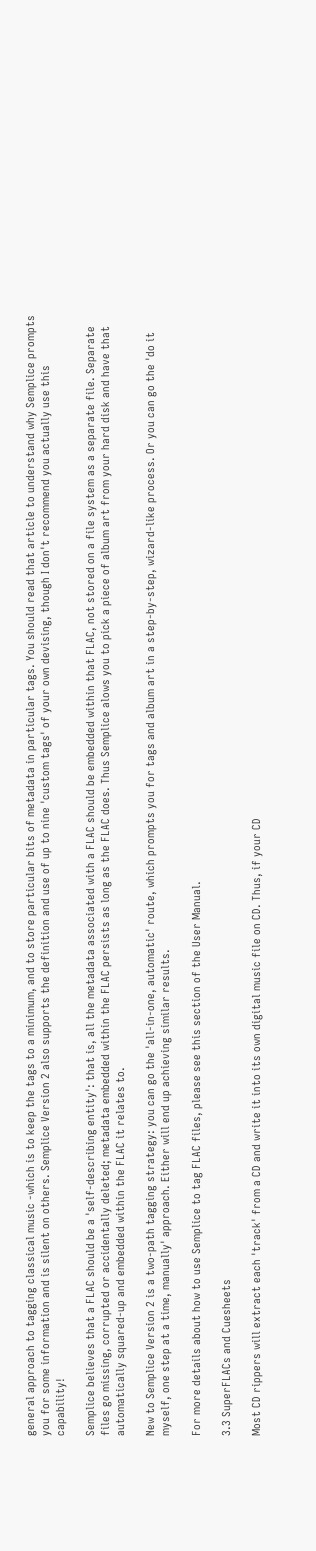general approach to tagging classical music -which is to keep the tags to a minimum, and to store particular bits of metadata in particular tags. You should read that article to understand why Semplice prompts you for some information and is silent on others. Semplice Version 2 also supports the definition and use of up to nine 'custom tags' of your own devising, though I don't recommend you actually use this capability!

Semplice believes that a FLAC should be a 'self-describing entity': that is, all the metadata associated with a FLAC should be embedded within that FLAC, not stored on a file system as a separate file. Separate files go missing, corrupted or accidentally deleted; metadata embedded within the FLAC persists as long as the FLAC does. Thus Semplice alows you to pick a piece of album art from your hard disk and have that automatically squared-up and embedded within the FLAC it relates to.

New to Semplice Version 2 is a two-path tagging strategy: you can go the 'all-in-one, automatic' route, which prompts you for tags and album art in a step-by-step, wizard-like process. Or you can go the 'do it myself, one step at a time, manually' approach. Either will end up achieving similar results.

For more details about how to use Semplice to tag FLAC files, please see this section of the User Manual.

3.3 SuperFLACs and Cuesheets

Most CD rippers will extract each 'track' from a CD and write it into its own digital music file on CD. Thus, if your CD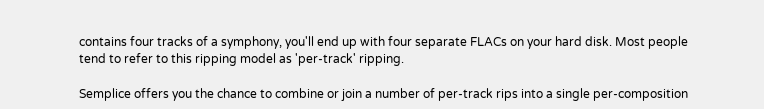contains four tracks of a symphony, you'll end up with four separate FLACs on your hard disk. Most people tend to refer to this ripping model as 'per-track' ripping.

Semplice offers you the chance to combine or join a number of per-track rips into a single per-composition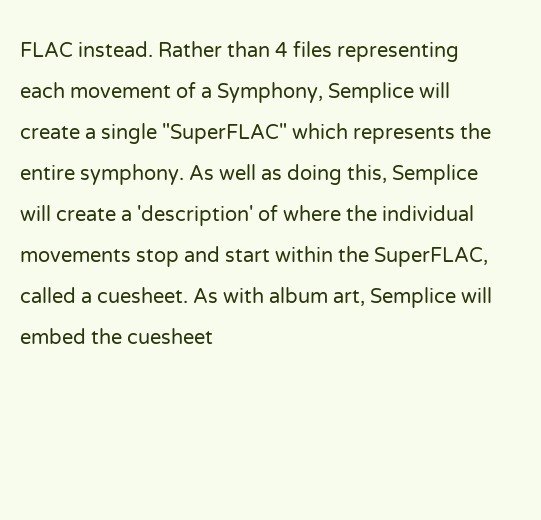FLAC instead. Rather than 4 files representing each movement of a Symphony, Semplice will create a single "SuperFLAC" which represents the entire symphony. As well as doing this, Semplice will create a 'description' of where the individual movements stop and start within the SuperFLAC, called a cuesheet. As with album art, Semplice will embed the cuesheet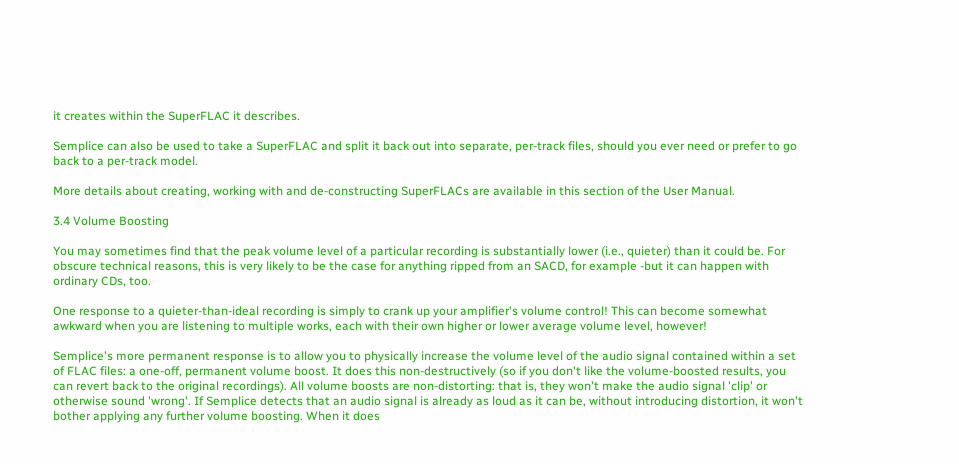it creates within the SuperFLAC it describes.

Semplice can also be used to take a SuperFLAC and split it back out into separate, per-track files, should you ever need or prefer to go back to a per-track model.

More details about creating, working with and de-constructing SuperFLACs are available in this section of the User Manual.

3.4 Volume Boosting

You may sometimes find that the peak volume level of a particular recording is substantially lower (i.e., quieter) than it could be. For obscure technical reasons, this is very likely to be the case for anything ripped from an SACD, for example -but it can happen with ordinary CDs, too.

One response to a quieter-than-ideal recording is simply to crank up your amplifier's volume control! This can become somewhat awkward when you are listening to multiple works, each with their own higher or lower average volume level, however!

Semplice's more permanent response is to allow you to physically increase the volume level of the audio signal contained within a set of FLAC files: a one-off, permanent volume boost. It does this non-destructively (so if you don't like the volume-boosted results, you can revert back to the original recordings). All volume boosts are non-distorting: that is, they won't make the audio signal 'clip' or otherwise sound 'wrong'. If Semplice detects that an audio signal is already as loud as it can be, without introducing distortion, it won't bother applying any further volume boosting. When it does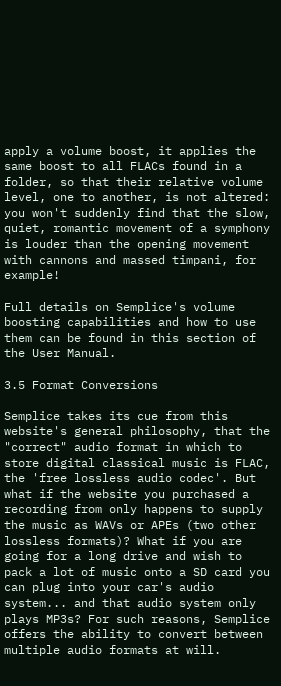apply a volume boost, it applies the same boost to all FLACs found in a folder, so that their relative volume level, one to another, is not altered: you won't suddenly find that the slow, quiet, romantic movement of a symphony is louder than the opening movement with cannons and massed timpani, for example!

Full details on Semplice's volume boosting capabilities and how to use them can be found in this section of the User Manual.

3.5 Format Conversions

Semplice takes its cue from this website's general philosophy, that the "correct" audio format in which to store digital classical music is FLAC, the 'free lossless audio codec'. But what if the website you purchased a recording from only happens to supply the music as WAVs or APEs (two other lossless formats)? What if you are going for a long drive and wish to pack a lot of music onto a SD card you can plug into your car's audio system... and that audio system only plays MP3s? For such reasons, Semplice offers the ability to convert between multiple audio formats at will.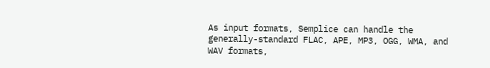As input formats, Semplice can handle the generally-standard FLAC, APE, MP3, OGG, WMA, and WAV formats,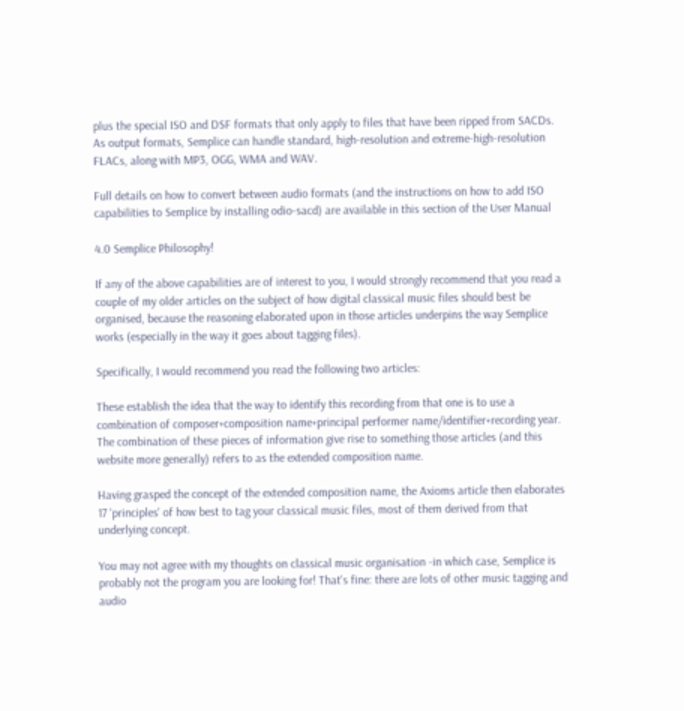plus the special ISO and DSF formats that only apply to files that have been ripped from SACDs.
As output formats, Semplice can handle standard, high-resolution and extreme-high-resolution FLACs, along with MP3, OGG, WMA and WAV.

Full details on how to convert between audio formats (and the instructions on how to add ISO capabilities to Semplice by installing odio-sacd) are available in this section of the User Manual

4.0 Semplice Philosophy!

If any of the above capabilities are of interest to you, I would strongly recommend that you read a couple of my older articles on the subject of how digital classical music files should best be organised, because the reasoning elaborated upon in those articles underpins the way Semplice works (especially in the way it goes about tagging files).

Specifically, I would recommend you read the following two articles:

These establish the idea that the way to identify this recording from that one is to use a combination of composer+composition name+principal performer name/identifier+recording year. The combination of these pieces of information give rise to something those articles (and this website more generally) refers to as the extended composition name.

Having grasped the concept of the extended composition name, the Axioms article then elaborates 17 'principles' of how best to tag your classical music files, most of them derived from that underlying concept.

You may not agree with my thoughts on classical music organisation -in which case, Semplice is probably not the program you are looking for! That's fine: there are lots of other music tagging and audio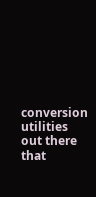conversion utilities out there that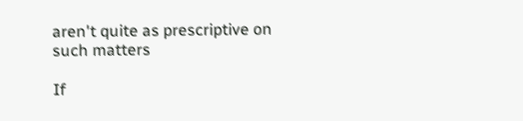aren't quite as prescriptive on such matters

If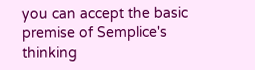you can accept the basic premise of Semplice's thinking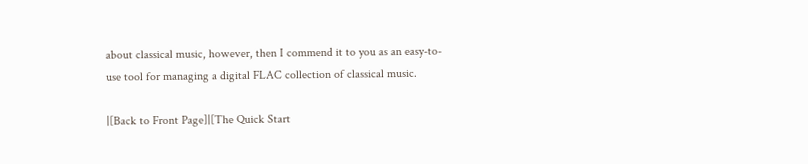about classical music, however, then I commend it to you as an easy-to-use tool for managing a digital FLAC collection of classical music.

|[Back to Front Page]|[The Quick Start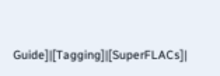Guide]|[Tagging]|[SuperFLACs]|